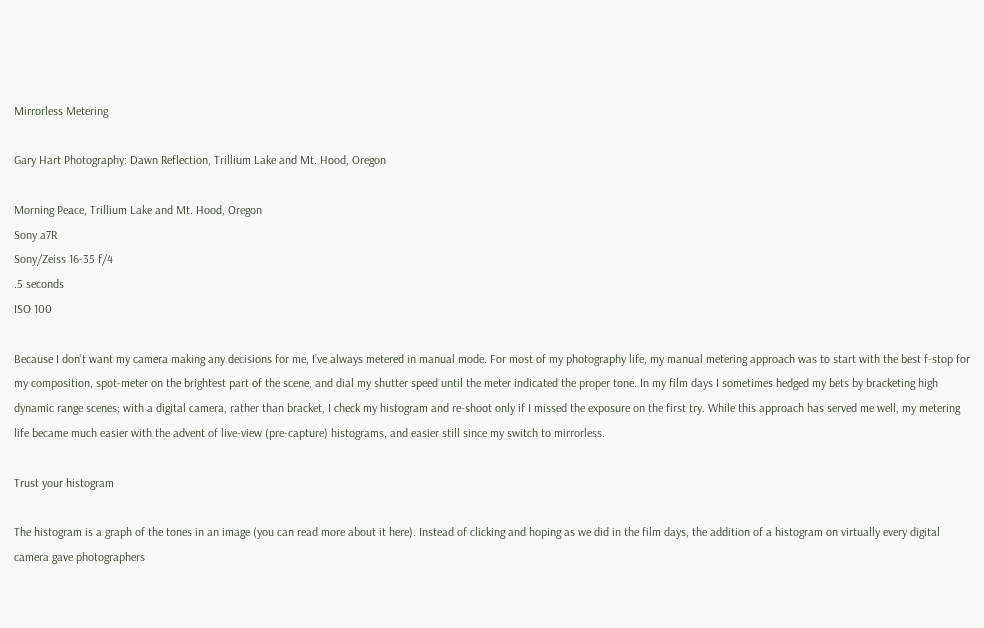Mirrorless Metering

Gary Hart Photography: Dawn Reflection, Trillium Lake and Mt. Hood, Oregon

Morning Peace, Trillium Lake and Mt. Hood, Oregon
Sony a7R
Sony/Zeiss 16-35 f/4
.5 seconds
ISO 100

Because I don’t want my camera making any decisions for me, I’ve always metered in manual mode. For most of my photography life, my manual metering approach was to start with the best f-stop for my composition, spot-meter on the brightest part of the scene, and dial my shutter speed until the meter indicated the proper tone. In my film days I sometimes hedged my bets by bracketing high dynamic range scenes; with a digital camera, rather than bracket, I check my histogram and re-shoot only if I missed the exposure on the first try. While this approach has served me well, my metering life became much easier with the advent of live-view (pre-capture) histograms, and easier still since my switch to mirrorless.

Trust your histogram

The histogram is a graph of the tones in an image (you can read more about it here). Instead of clicking and hoping as we did in the film days, the addition of a histogram on virtually every digital camera gave photographers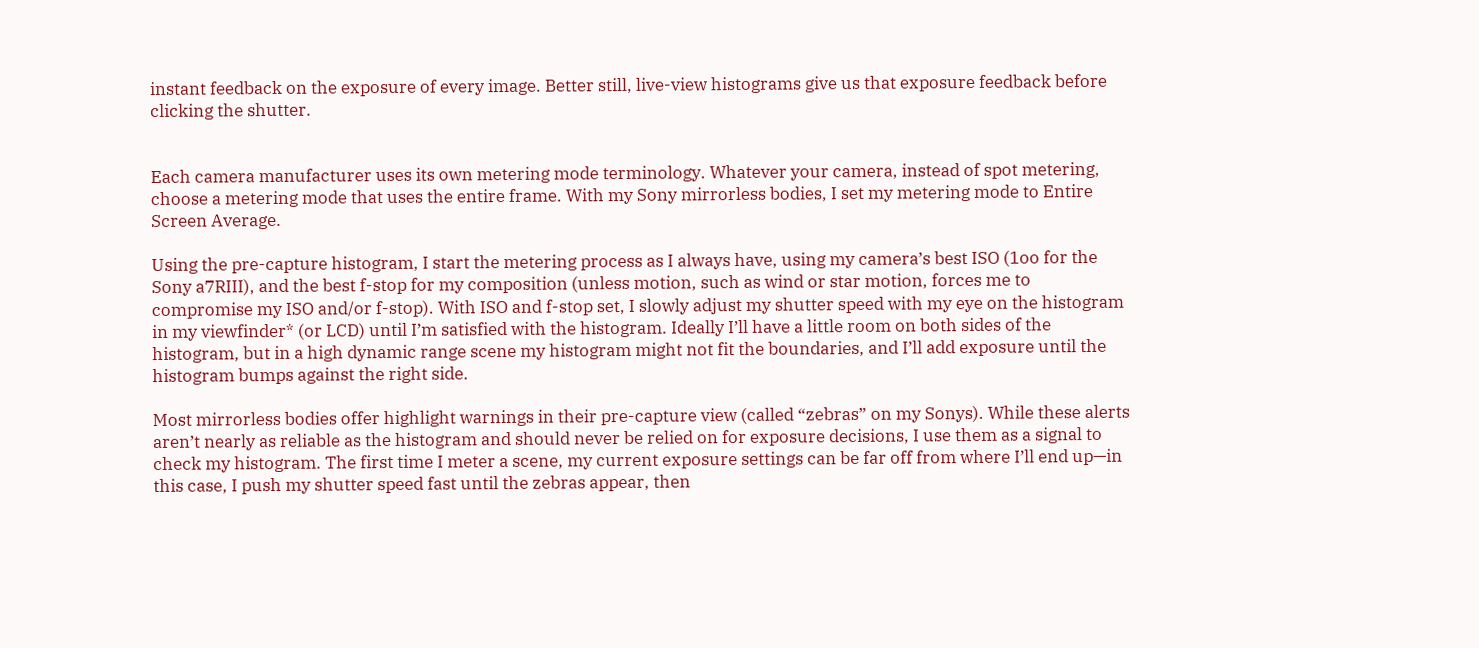instant feedback on the exposure of every image. Better still, live-view histograms give us that exposure feedback before clicking the shutter.


Each camera manufacturer uses its own metering mode terminology. Whatever your camera, instead of spot metering, choose a metering mode that uses the entire frame. With my Sony mirrorless bodies, I set my metering mode to Entire Screen Average.

Using the pre-capture histogram, I start the metering process as I always have, using my camera’s best ISO (1oo for the Sony a7RIII), and the best f-stop for my composition (unless motion, such as wind or star motion, forces me to compromise my ISO and/or f-stop). With ISO and f-stop set, I slowly adjust my shutter speed with my eye on the histogram in my viewfinder* (or LCD) until I’m satisfied with the histogram. Ideally I’ll have a little room on both sides of the histogram, but in a high dynamic range scene my histogram might not fit the boundaries, and I’ll add exposure until the histogram bumps against the right side.

Most mirrorless bodies offer highlight warnings in their pre-capture view (called “zebras” on my Sonys). While these alerts aren’t nearly as reliable as the histogram and should never be relied on for exposure decisions, I use them as a signal to check my histogram. The first time I meter a scene, my current exposure settings can be far off from where I’ll end up—in this case, I push my shutter speed fast until the zebras appear, then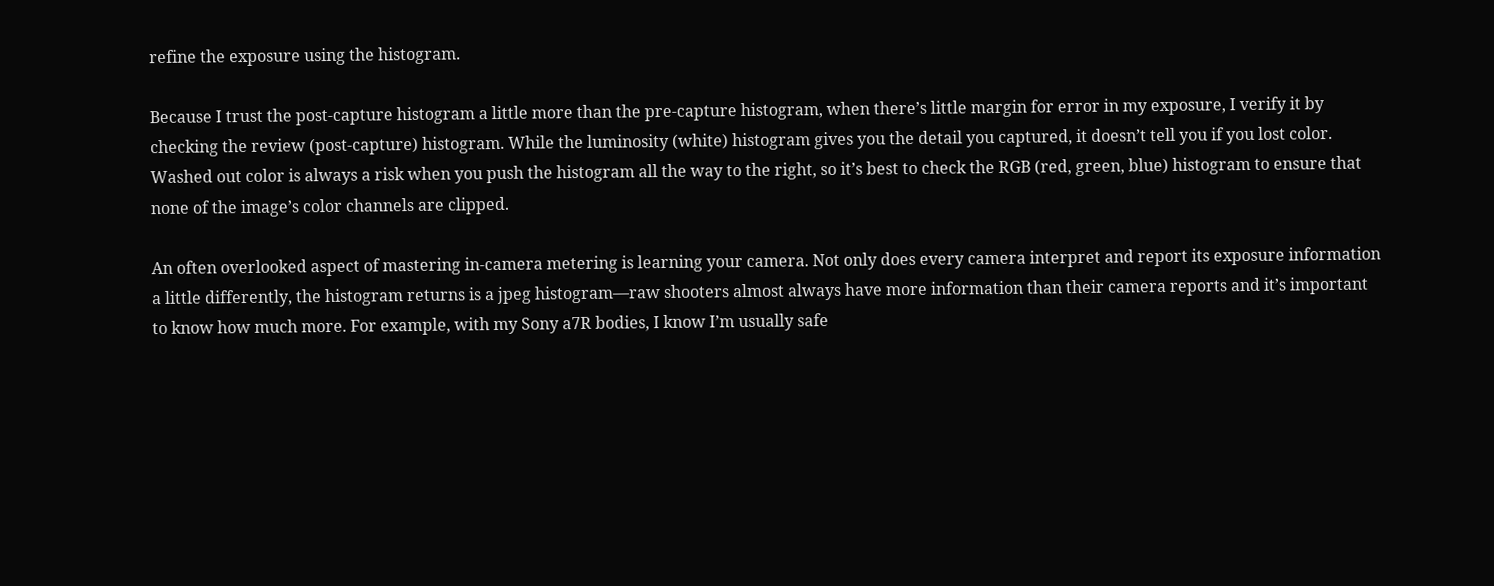refine the exposure using the histogram.

Because I trust the post-capture histogram a little more than the pre-capture histogram, when there’s little margin for error in my exposure, I verify it by checking the review (post-capture) histogram. While the luminosity (white) histogram gives you the detail you captured, it doesn’t tell you if you lost color. Washed out color is always a risk when you push the histogram all the way to the right, so it’s best to check the RGB (red, green, blue) histogram to ensure that none of the image’s color channels are clipped.

An often overlooked aspect of mastering in-camera metering is learning your camera. Not only does every camera interpret and report its exposure information a little differently, the histogram returns is a jpeg histogram—raw shooters almost always have more information than their camera reports and it’s important to know how much more. For example, with my Sony a7R bodies, I know I’m usually safe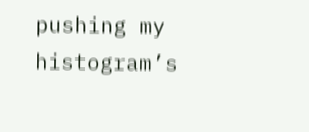pushing my histogram’s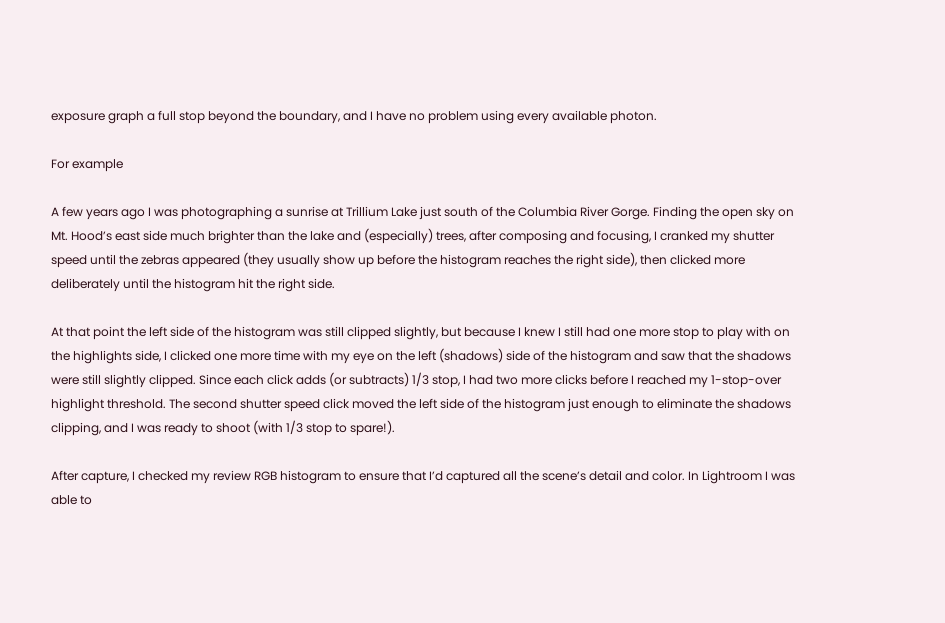exposure graph a full stop beyond the boundary, and I have no problem using every available photon.

For example

A few years ago I was photographing a sunrise at Trillium Lake just south of the Columbia River Gorge. Finding the open sky on Mt. Hood’s east side much brighter than the lake and (especially) trees, after composing and focusing, I cranked my shutter speed until the zebras appeared (they usually show up before the histogram reaches the right side), then clicked more deliberately until the histogram hit the right side.

At that point the left side of the histogram was still clipped slightly, but because I knew I still had one more stop to play with on the highlights side, I clicked one more time with my eye on the left (shadows) side of the histogram and saw that the shadows were still slightly clipped. Since each click adds (or subtracts) 1/3 stop, I had two more clicks before I reached my 1-stop-over highlight threshold. The second shutter speed click moved the left side of the histogram just enough to eliminate the shadows clipping, and I was ready to shoot (with 1/3 stop to spare!).

After capture, I checked my review RGB histogram to ensure that I’d captured all the scene’s detail and color. In Lightroom I was able to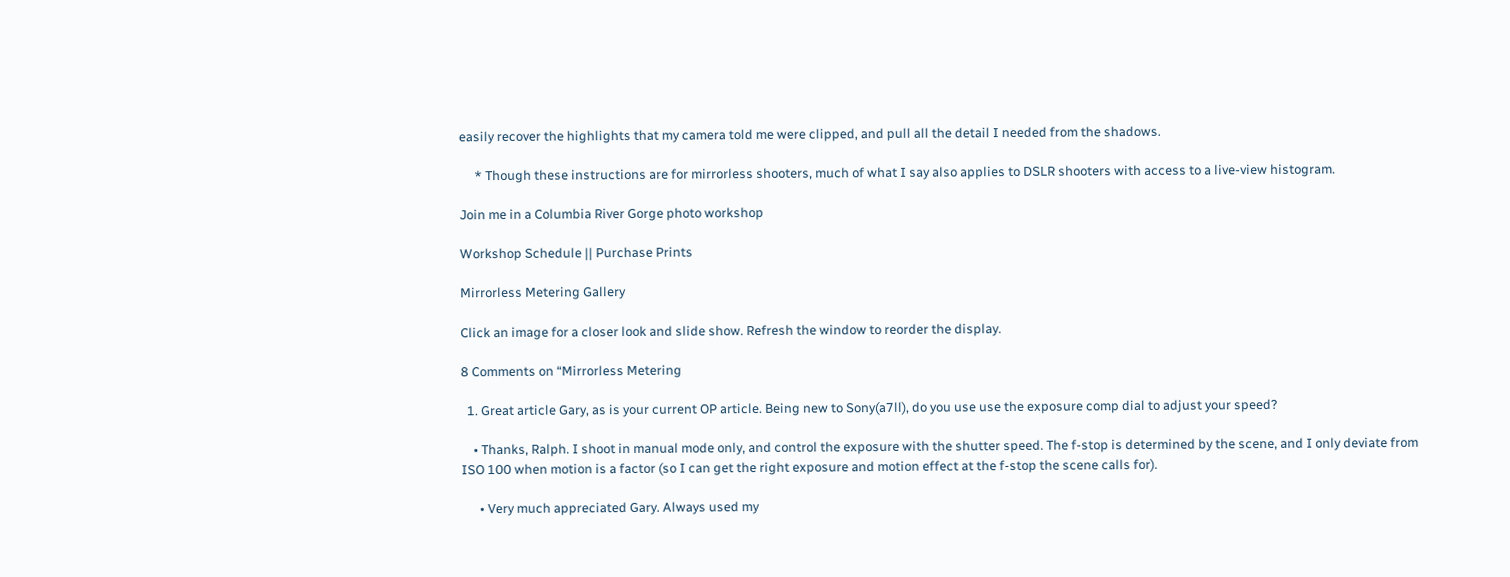easily recover the highlights that my camera told me were clipped, and pull all the detail I needed from the shadows.

     * Though these instructions are for mirrorless shooters, much of what I say also applies to DSLR shooters with access to a live-view histogram.

Join me in a Columbia River Gorge photo workshop

Workshop Schedule || Purchase Prints

Mirrorless Metering Gallery

Click an image for a closer look and slide show. Refresh the window to reorder the display.

8 Comments on “Mirrorless Metering

  1. Great article Gary, as is your current OP article. Being new to Sony(a7ll), do you use use the exposure comp dial to adjust your speed?

    • Thanks, Ralph. I shoot in manual mode only, and control the exposure with the shutter speed. The f-stop is determined by the scene, and I only deviate from ISO 100 when motion is a factor (so I can get the right exposure and motion effect at the f-stop the scene calls for).

      • Very much appreciated Gary. Always used my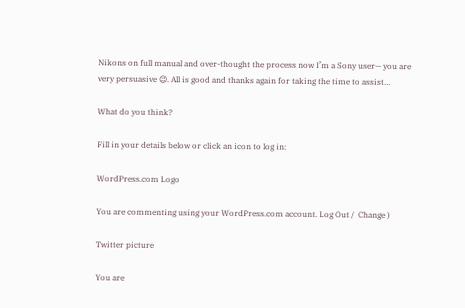Nikons on full manual and over-thought the process now I’m a Sony user— you are very persuasive 😉. All is good and thanks again for taking the time to assist…

What do you think?

Fill in your details below or click an icon to log in:

WordPress.com Logo

You are commenting using your WordPress.com account. Log Out /  Change )

Twitter picture

You are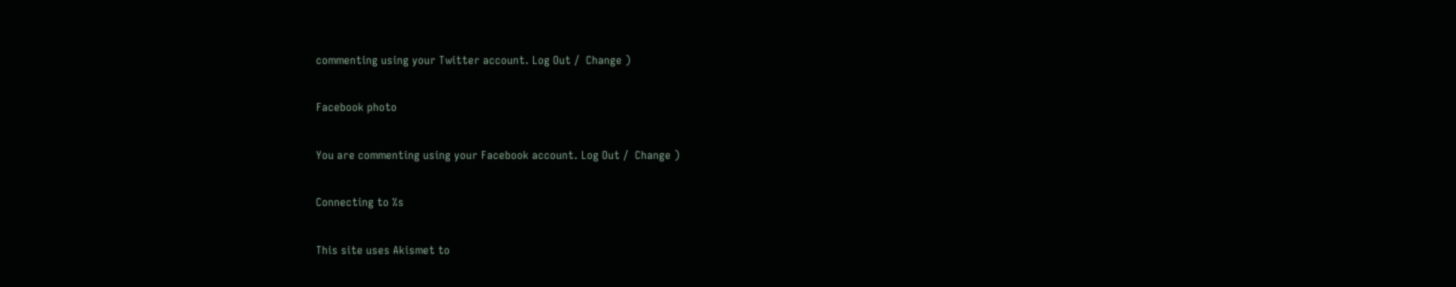commenting using your Twitter account. Log Out /  Change )

Facebook photo

You are commenting using your Facebook account. Log Out /  Change )

Connecting to %s

This site uses Akismet to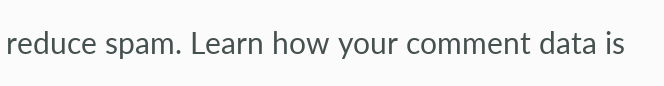reduce spam. Learn how your comment data is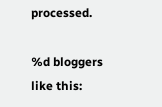processed.

%d bloggers like this: